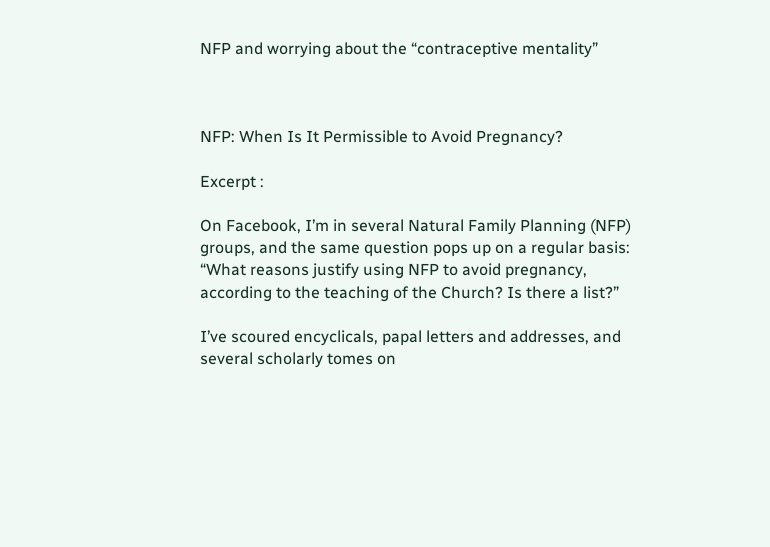NFP and worrying about the “contraceptive mentality”



NFP: When Is It Permissible to Avoid Pregnancy?

Excerpt :

On Facebook, I’m in several Natural Family Planning (NFP) groups, and the same question pops up on a regular basis:  “What reasons justify using NFP to avoid pregnancy, according to the teaching of the Church? Is there a list?”

I’ve scoured encyclicals, papal letters and addresses, and several scholarly tomes on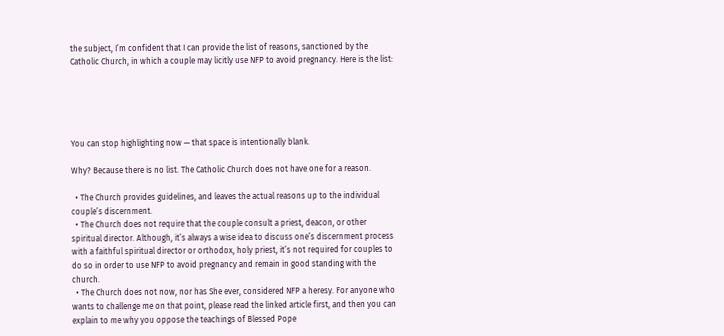the subject, I’m confident that I can provide the list of reasons, sanctioned by the Catholic Church, in which a couple may licitly use NFP to avoid pregnancy. Here is the list:





You can stop highlighting now — that space is intentionally blank.

Why? Because there is no list. The Catholic Church does not have one for a reason.

  • The Church provides guidelines, and leaves the actual reasons up to the individual couple’s discernment.
  • The Church does not require that the couple consult a priest, deacon, or other spiritual director. Although, it’s always a wise idea to discuss one’s discernment process with a faithful spiritual director or orthodox, holy priest, it’s not required for couples to do so in order to use NFP to avoid pregnancy and remain in good standing with the church.
  • The Church does not now, nor has She ever, considered NFP a heresy. For anyone who wants to challenge me on that point, please read the linked article first, and then you can explain to me why you oppose the teachings of Blessed Pope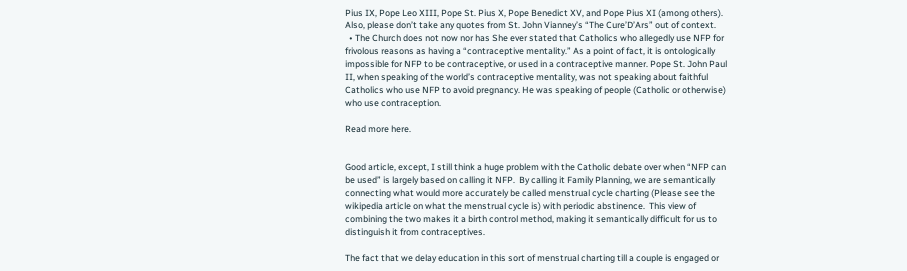Pius IX, Pope Leo XIII, Pope St. Pius X, Pope Benedict XV, and Pope Pius XI (among others). Also, please don’t take any quotes from St. John Vianney’s “The Cure’D’Ars” out of context.
  • The Church does not now nor has She ever stated that Catholics who allegedly use NFP for frivolous reasons as having a “contraceptive mentality.” As a point of fact, it is ontologically impossible for NFP to be contraceptive, or used in a contraceptive manner. Pope St. John Paul II, when speaking of the world’s contraceptive mentality, was not speaking about faithful Catholics who use NFP to avoid pregnancy. He was speaking of people (Catholic or otherwise) who use contraception.

Read more here.


Good article, except, I still think a huge problem with the Catholic debate over when “NFP can be used” is largely based on calling it NFP.  By calling it Family Planning, we are semantically connecting what would more accurately be called menstrual cycle charting (Please see the wikipedia article on what the menstrual cycle is) with periodic abstinence.  This view of combining the two makes it a birth control method, making it semantically difficult for us to distinguish it from contraceptives.

The fact that we delay education in this sort of menstrual charting till a couple is engaged or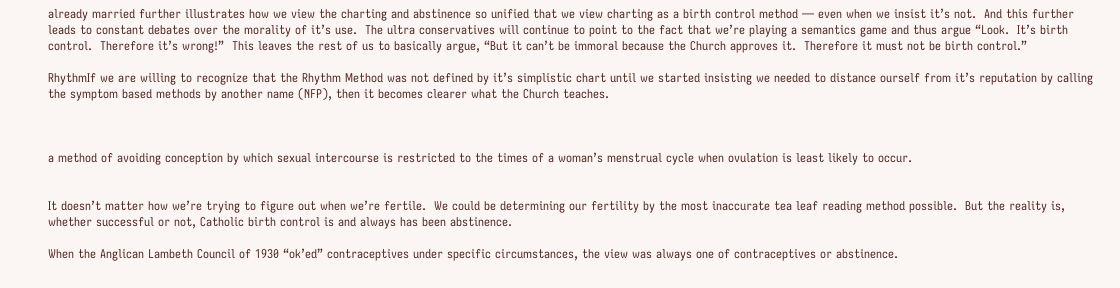already married further illustrates how we view the charting and abstinence so unified that we view charting as a birth control method — even when we insist it’s not.  And this further leads to constant debates over the morality of it’s use.  The ultra conservatives will continue to point to the fact that we’re playing a semantics game and thus argue “Look.  It’s birth control.  Therefore it’s wrong!”  This leaves the rest of us to basically argue, “But it can’t be immoral because the Church approves it.  Therefore it must not be birth control.”

RhythmIf we are willing to recognize that the Rhythm Method was not defined by it’s simplistic chart until we started insisting we needed to distance ourself from it’s reputation by calling the symptom based methods by another name (NFP), then it becomes clearer what the Church teaches.



a method of avoiding conception by which sexual intercourse is restricted to the times of a woman’s menstrual cycle when ovulation is least likely to occur.


It doesn’t matter how we’re trying to figure out when we’re fertile.  We could be determining our fertility by the most inaccurate tea leaf reading method possible.  But the reality is, whether successful or not, Catholic birth control is and always has been abstinence.

When the Anglican Lambeth Council of 1930 “ok’ed” contraceptives under specific circumstances, the view was always one of contraceptives or abstinence.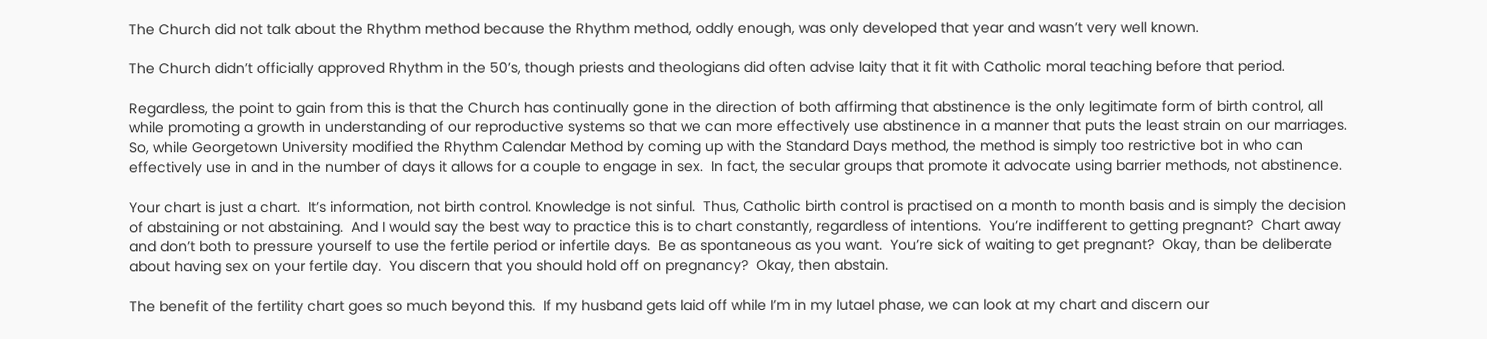The Church did not talk about the Rhythm method because the Rhythm method, oddly enough, was only developed that year and wasn’t very well known.

The Church didn’t officially approved Rhythm in the 50’s, though priests and theologians did often advise laity that it fit with Catholic moral teaching before that period.

Regardless, the point to gain from this is that the Church has continually gone in the direction of both affirming that abstinence is the only legitimate form of birth control, all while promoting a growth in understanding of our reproductive systems so that we can more effectively use abstinence in a manner that puts the least strain on our marriages.  So, while Georgetown University modified the Rhythm Calendar Method by coming up with the Standard Days method, the method is simply too restrictive bot in who can effectively use in and in the number of days it allows for a couple to engage in sex.  In fact, the secular groups that promote it advocate using barrier methods, not abstinence.

Your chart is just a chart.  It’s information, not birth control. Knowledge is not sinful.  Thus, Catholic birth control is practised on a month to month basis and is simply the decision of abstaining or not abstaining.  And I would say the best way to practice this is to chart constantly, regardless of intentions.  You’re indifferent to getting pregnant?  Chart away and don’t both to pressure yourself to use the fertile period or infertile days.  Be as spontaneous as you want.  You’re sick of waiting to get pregnant?  Okay, than be deliberate about having sex on your fertile day.  You discern that you should hold off on pregnancy?  Okay, then abstain.

The benefit of the fertility chart goes so much beyond this.  If my husband gets laid off while I’m in my lutael phase, we can look at my chart and discern our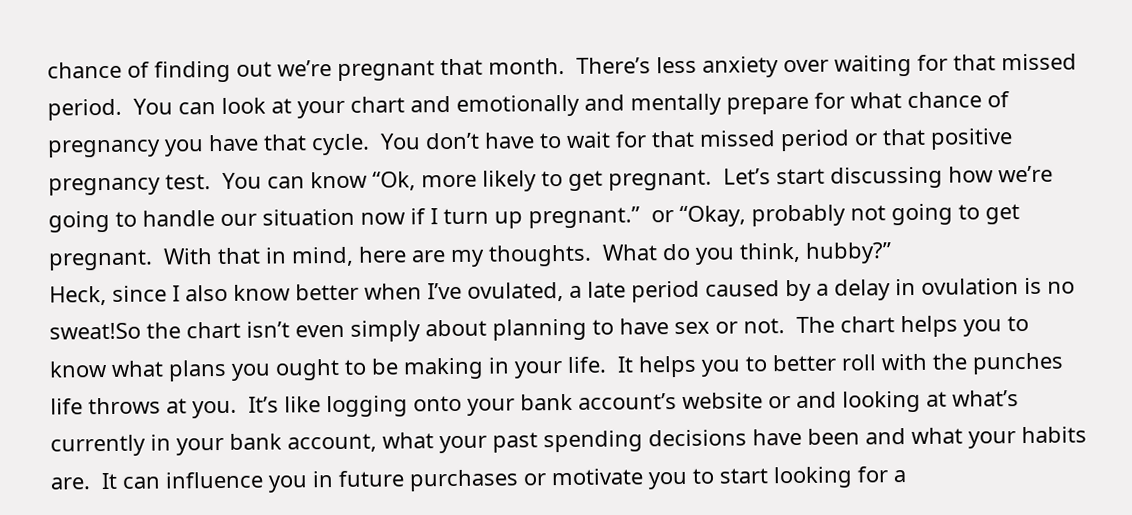chance of finding out we’re pregnant that month.  There’s less anxiety over waiting for that missed period.  You can look at your chart and emotionally and mentally prepare for what chance of pregnancy you have that cycle.  You don’t have to wait for that missed period or that positive pregnancy test.  You can know “Ok, more likely to get pregnant.  Let’s start discussing how we’re going to handle our situation now if I turn up pregnant.”  or “Okay, probably not going to get pregnant.  With that in mind, here are my thoughts.  What do you think, hubby?”
Heck, since I also know better when I’ve ovulated, a late period caused by a delay in ovulation is no sweat!So the chart isn’t even simply about planning to have sex or not.  The chart helps you to know what plans you ought to be making in your life.  It helps you to better roll with the punches life throws at you.  It’s like logging onto your bank account’s website or and looking at what’s currently in your bank account, what your past spending decisions have been and what your habits are.  It can influence you in future purchases or motivate you to start looking for a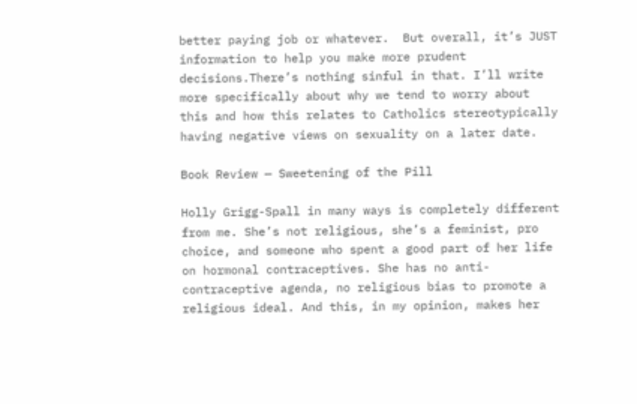better paying job or whatever.  But overall, it’s JUST information to help you make more prudent decisions.There’s nothing sinful in that. I’ll write more specifically about why we tend to worry about this and how this relates to Catholics stereotypically having negative views on sexuality on a later date.

Book Review — Sweetening of the Pill

Holly Grigg-Spall in many ways is completely different from me. She’s not religious, she’s a feminist, pro choice, and someone who spent a good part of her life on hormonal contraceptives. She has no anti-contraceptive agenda, no religious bias to promote a religious ideal. And this, in my opinion, makes her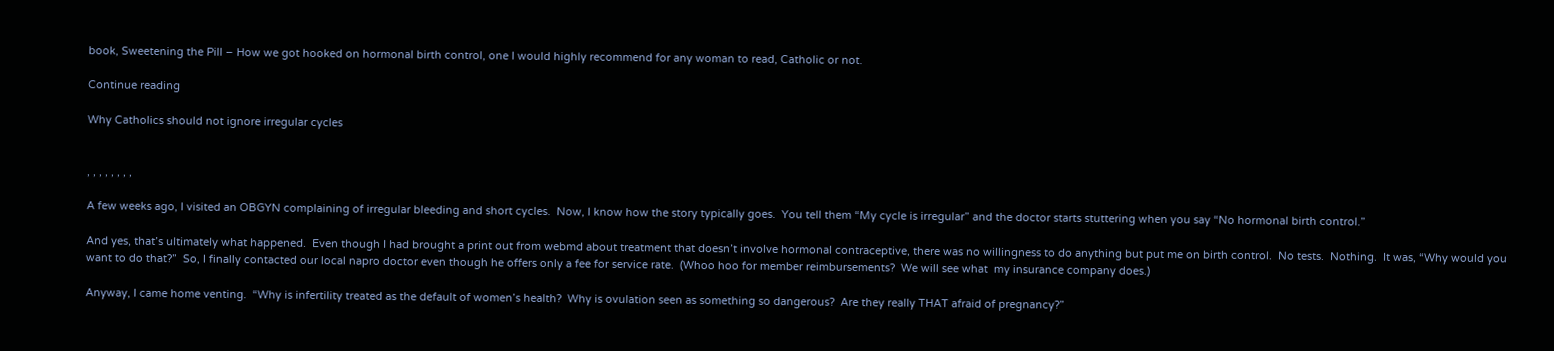book, Sweetening the Pill – How we got hooked on hormonal birth control, one I would highly recommend for any woman to read, Catholic or not.

Continue reading

Why Catholics should not ignore irregular cycles


, , , , , , , ,

A few weeks ago, I visited an OBGYN complaining of irregular bleeding and short cycles.  Now, I know how the story typically goes.  You tell them “My cycle is irregular” and the doctor starts stuttering when you say “No hormonal birth control.”

And yes, that’s ultimately what happened.  Even though I had brought a print out from webmd about treatment that doesn’t involve hormonal contraceptive, there was no willingness to do anything but put me on birth control.  No tests.  Nothing.  It was, “Why would you want to do that?”  So, I finally contacted our local napro doctor even though he offers only a fee for service rate.  (Whoo hoo for member reimbursements?  We will see what  my insurance company does.)

Anyway, I came home venting.  “Why is infertility treated as the default of women’s health?  Why is ovulation seen as something so dangerous?  Are they really THAT afraid of pregnancy?”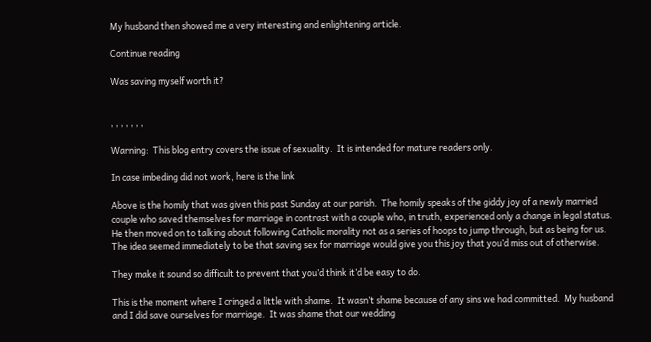My husband then showed me a very interesting and enlightening article.

Continue reading

Was saving myself worth it?


, , , , , , ,

Warning:  This blog entry covers the issue of sexuality.  It is intended for mature readers only.

In case imbeding did not work, here is the link

Above is the homily that was given this past Sunday at our parish.  The homily speaks of the giddy joy of a newly married couple who saved themselves for marriage in contrast with a couple who, in truth, experienced only a change in legal status.  He then moved on to talking about following Catholic morality not as a series of hoops to jump through, but as being for us.  The idea seemed immediately to be that saving sex for marriage would give you this joy that you’d miss out of otherwise.

They make it sound so difficult to prevent that you’d think it’d be easy to do.

This is the moment where I cringed a little with shame.  It wasn’t shame because of any sins we had committed.  My husband and I did save ourselves for marriage.  It was shame that our wedding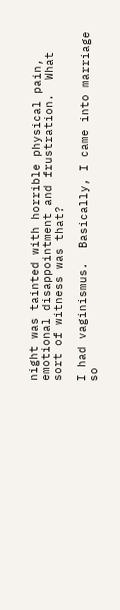night was tainted with horrible physical pain, emotional disappointment and frustration.  What sort of witness was that?

I had vaginismus.  Basically, I came into marriage so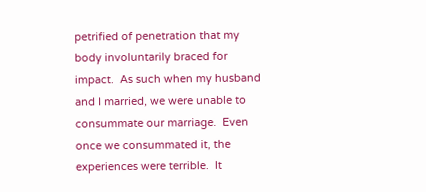petrified of penetration that my body involuntarily braced for impact.  As such when my husband and I married, we were unable to consummate our marriage.  Even once we consummated it, the experiences were terrible.  It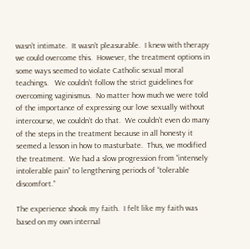wasn’t intimate.  It wasn’t pleasurable.  I knew with therapy we could overcome this.  However, the treatment options in some ways seemed to violate Catholic sexual moral teachings.   We couldn’t follow the strict guidelines for overcoming vaginismus.  No matter how much we were told of the importance of expressing our love sexually without intercourse, we couldn’t do that.  We couldn’t even do many of the steps in the treatment because in all honesty it seemed a lesson in how to masturbate.  Thus, we modified the treatment.  We had a slow progression from “intensely intolerable pain” to lengthening periods of “tolerable discomfort.”

The experience shook my faith.  I felt like my faith was based on my own internal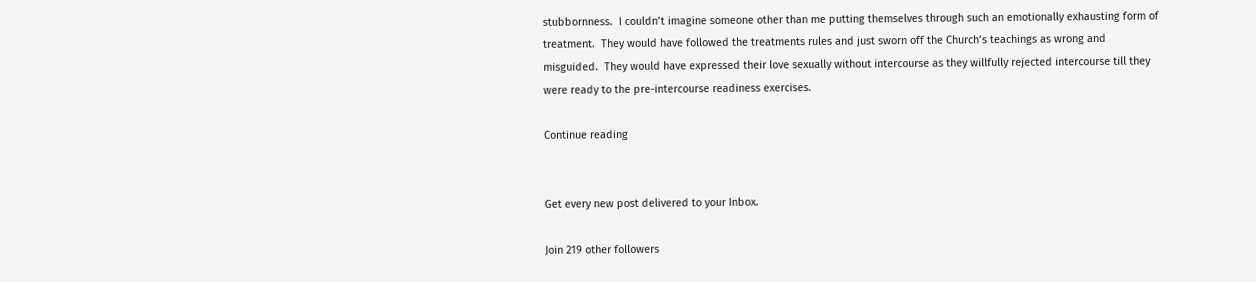stubbornness.  I couldn’t imagine someone other than me putting themselves through such an emotionally exhausting form of treatment.  They would have followed the treatments rules and just sworn off the Church’s teachings as wrong and misguided.  They would have expressed their love sexually without intercourse as they willfully rejected intercourse till they were ready to the pre-intercourse readiness exercises.

Continue reading


Get every new post delivered to your Inbox.

Join 219 other followers